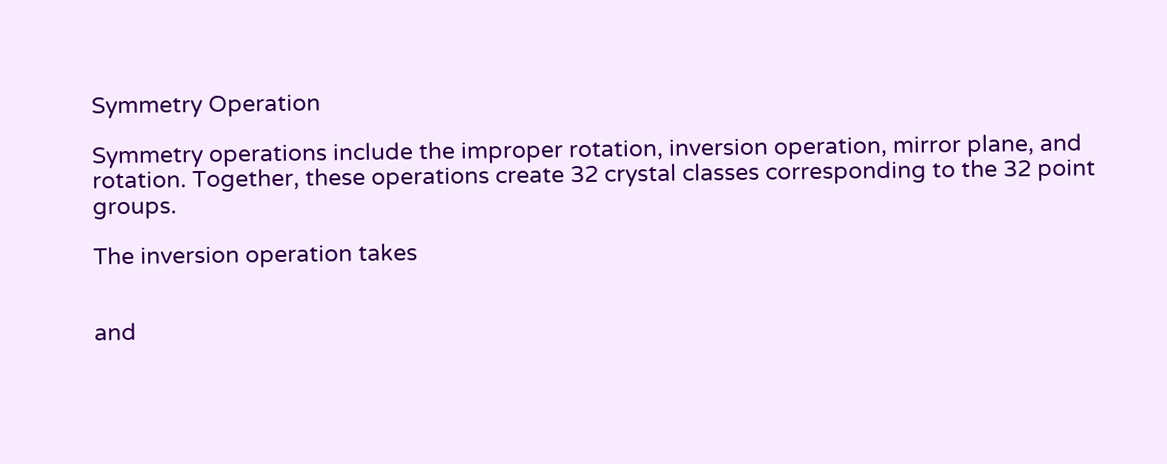Symmetry Operation

Symmetry operations include the improper rotation, inversion operation, mirror plane, and rotation. Together, these operations create 32 crystal classes corresponding to the 32 point groups.

The inversion operation takes


and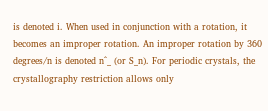is denoted i. When used in conjunction with a rotation, it becomes an improper rotation. An improper rotation by 360 degrees/n is denoted n^_ (or S_n). For periodic crystals, the crystallography restriction allows only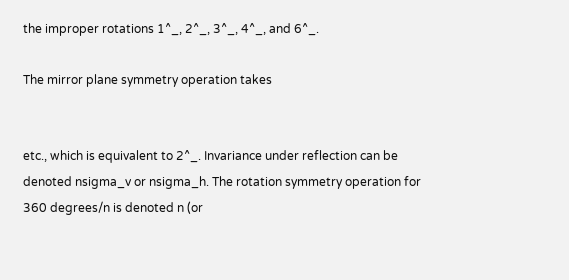the improper rotations 1^_, 2^_, 3^_, 4^_, and 6^_.

The mirror plane symmetry operation takes


etc., which is equivalent to 2^_. Invariance under reflection can be denoted nsigma_v or nsigma_h. The rotation symmetry operation for 360 degrees/n is denoted n (or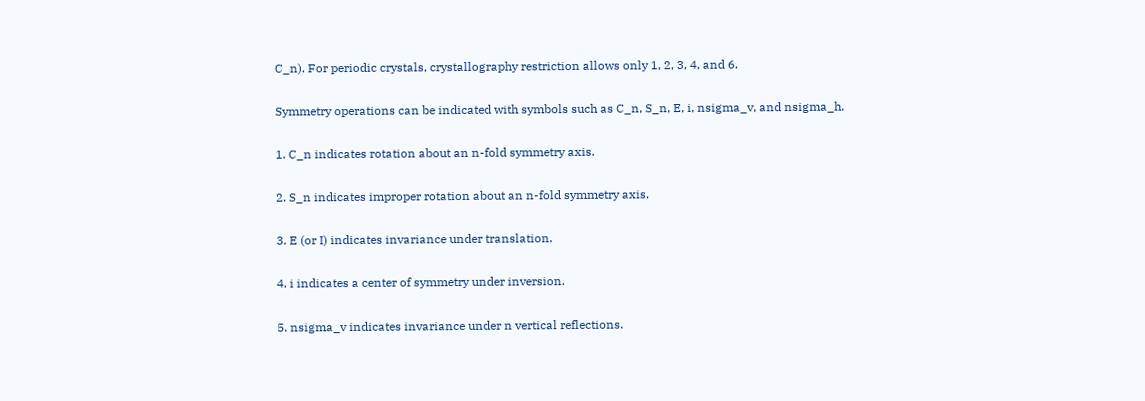C_n). For periodic crystals, crystallography restriction allows only 1, 2, 3, 4, and 6.

Symmetry operations can be indicated with symbols such as C_n, S_n, E, i, nsigma_v, and nsigma_h.

1. C_n indicates rotation about an n-fold symmetry axis.

2. S_n indicates improper rotation about an n-fold symmetry axis.

3. E (or I) indicates invariance under translation.

4. i indicates a center of symmetry under inversion.

5. nsigma_v indicates invariance under n vertical reflections.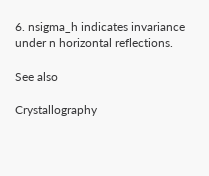6. nsigma_h indicates invariance under n horizontal reflections.

See also

Crystallography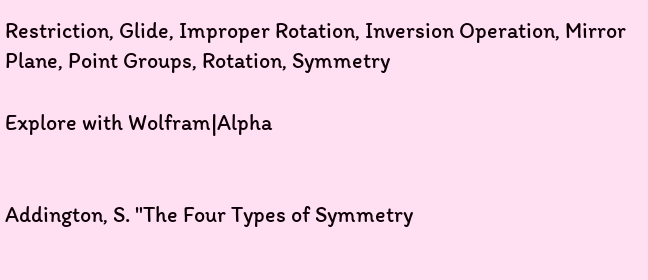Restriction, Glide, Improper Rotation, Inversion Operation, Mirror Plane, Point Groups, Rotation, Symmetry

Explore with Wolfram|Alpha


Addington, S. "The Four Types of Symmetry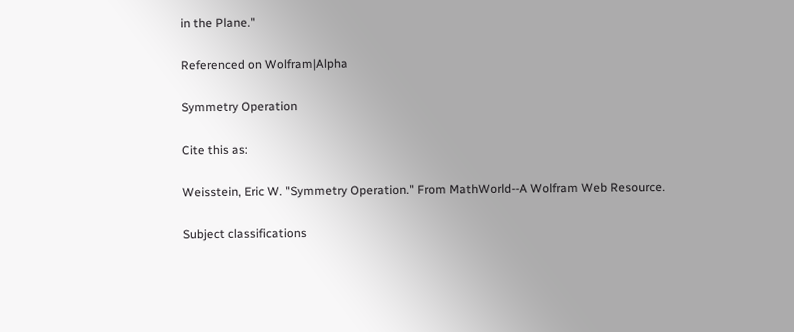in the Plane."

Referenced on Wolfram|Alpha

Symmetry Operation

Cite this as:

Weisstein, Eric W. "Symmetry Operation." From MathWorld--A Wolfram Web Resource.

Subject classifications